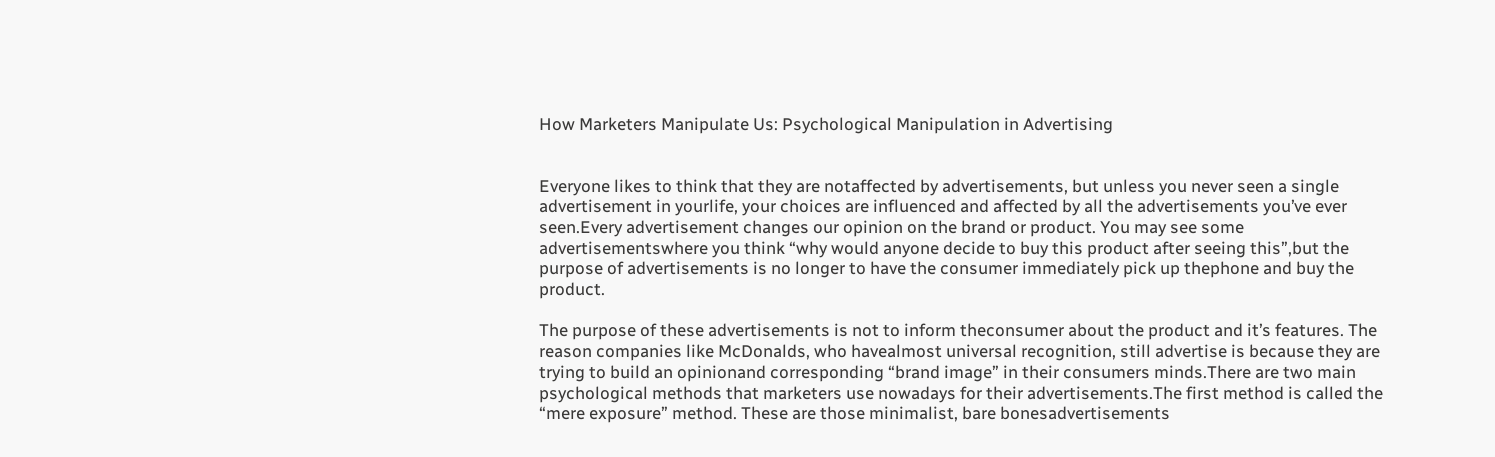How Marketers Manipulate Us: Psychological Manipulation in Advertising


Everyone likes to think that they are notaffected by advertisements, but unless you never seen a single advertisement in yourlife, your choices are influenced and affected by all the advertisements you’ve ever seen.Every advertisement changes our opinion on the brand or product. You may see some advertisementswhere you think “why would anyone decide to buy this product after seeing this”,but the purpose of advertisements is no longer to have the consumer immediately pick up thephone and buy the product.

The purpose of these advertisements is not to inform theconsumer about the product and it’s features. The reason companies like McDonalds, who havealmost universal recognition, still advertise is because they are trying to build an opinionand corresponding “brand image” in their consumers minds.There are two main psychological methods that marketers use nowadays for their advertisements.The first method is called the “mere exposure” method. These are those minimalist, bare bonesadvertisements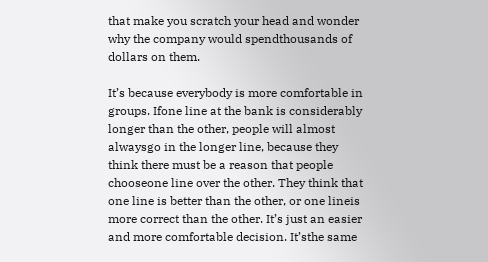that make you scratch your head and wonder why the company would spendthousands of dollars on them.

It’s because everybody is more comfortable in groups. Ifone line at the bank is considerably longer than the other, people will almost alwaysgo in the longer line, because they think there must be a reason that people chooseone line over the other. They think that one line is better than the other, or one lineis more correct than the other. It’s just an easier and more comfortable decision. It’sthe same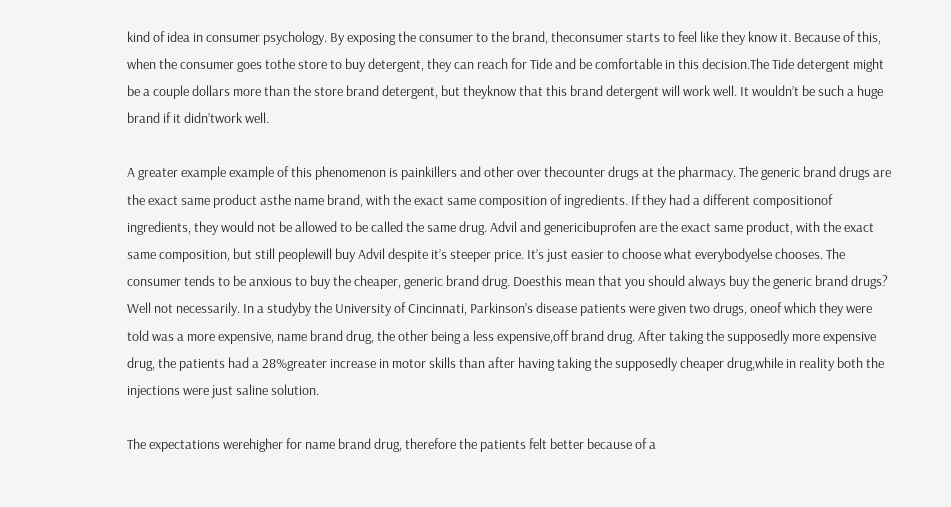kind of idea in consumer psychology. By exposing the consumer to the brand, theconsumer starts to feel like they know it. Because of this, when the consumer goes tothe store to buy detergent, they can reach for Tide and be comfortable in this decision.The Tide detergent might be a couple dollars more than the store brand detergent, but theyknow that this brand detergent will work well. It wouldn’t be such a huge brand if it didn’twork well.

A greater example example of this phenomenon is painkillers and other over thecounter drugs at the pharmacy. The generic brand drugs are the exact same product asthe name brand, with the exact same composition of ingredients. If they had a different compositionof ingredients, they would not be allowed to be called the same drug. Advil and genericibuprofen are the exact same product, with the exact same composition, but still peoplewill buy Advil despite it’s steeper price. It’s just easier to choose what everybodyelse chooses. The consumer tends to be anxious to buy the cheaper, generic brand drug. Doesthis mean that you should always buy the generic brand drugs? Well not necessarily. In a studyby the University of Cincinnati, Parkinson’s disease patients were given two drugs, oneof which they were told was a more expensive, name brand drug, the other being a less expensive,off brand drug. After taking the supposedly more expensive drug, the patients had a 28%greater increase in motor skills than after having taking the supposedly cheaper drug,while in reality both the injections were just saline solution.

The expectations werehigher for name brand drug, therefore the patients felt better because of a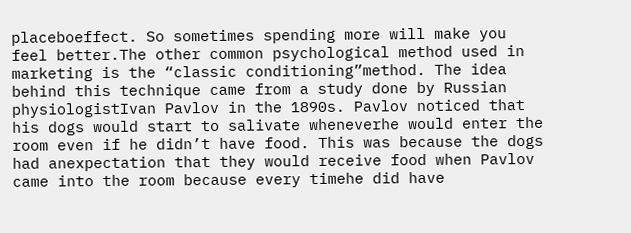placeboeffect. So sometimes spending more will make you feel better.The other common psychological method used in marketing is the “classic conditioning”method. The idea behind this technique came from a study done by Russian physiologistIvan Pavlov in the 1890s. Pavlov noticed that his dogs would start to salivate wheneverhe would enter the room even if he didn’t have food. This was because the dogs had anexpectation that they would receive food when Pavlov came into the room because every timehe did have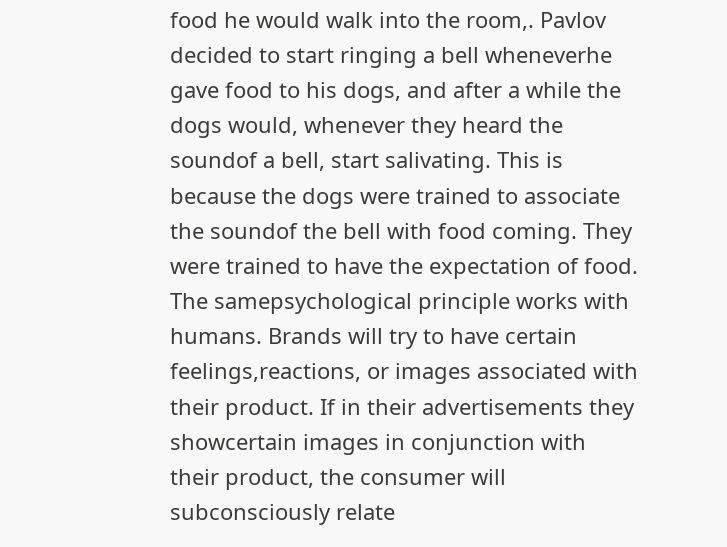food he would walk into the room,. Pavlov decided to start ringing a bell wheneverhe gave food to his dogs, and after a while the dogs would, whenever they heard the soundof a bell, start salivating. This is because the dogs were trained to associate the soundof the bell with food coming. They were trained to have the expectation of food. The samepsychological principle works with humans. Brands will try to have certain feelings,reactions, or images associated with their product. If in their advertisements they showcertain images in conjunction with their product, the consumer will subconsciously relate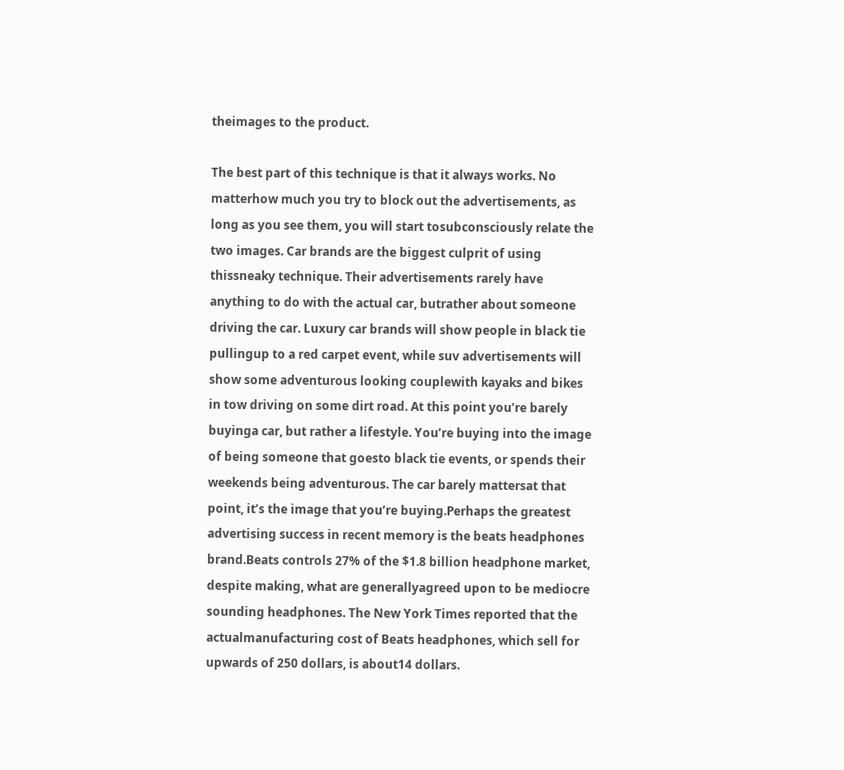theimages to the product.

The best part of this technique is that it always works. No matterhow much you try to block out the advertisements, as long as you see them, you will start tosubconsciously relate the two images. Car brands are the biggest culprit of using thissneaky technique. Their advertisements rarely have anything to do with the actual car, butrather about someone driving the car. Luxury car brands will show people in black tie pullingup to a red carpet event, while suv advertisements will show some adventurous looking couplewith kayaks and bikes in tow driving on some dirt road. At this point you’re barely buyinga car, but rather a lifestyle. You’re buying into the image of being someone that goesto black tie events, or spends their weekends being adventurous. The car barely mattersat that point, it’s the image that you’re buying.Perhaps the greatest advertising success in recent memory is the beats headphones brand.Beats controls 27% of the $1.8 billion headphone market, despite making, what are generallyagreed upon to be mediocre sounding headphones. The New York Times reported that the actualmanufacturing cost of Beats headphones, which sell for upwards of 250 dollars, is about14 dollars.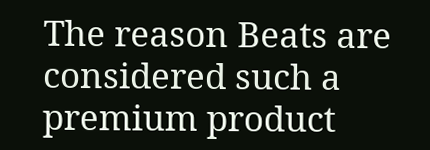The reason Beats are considered such a premium product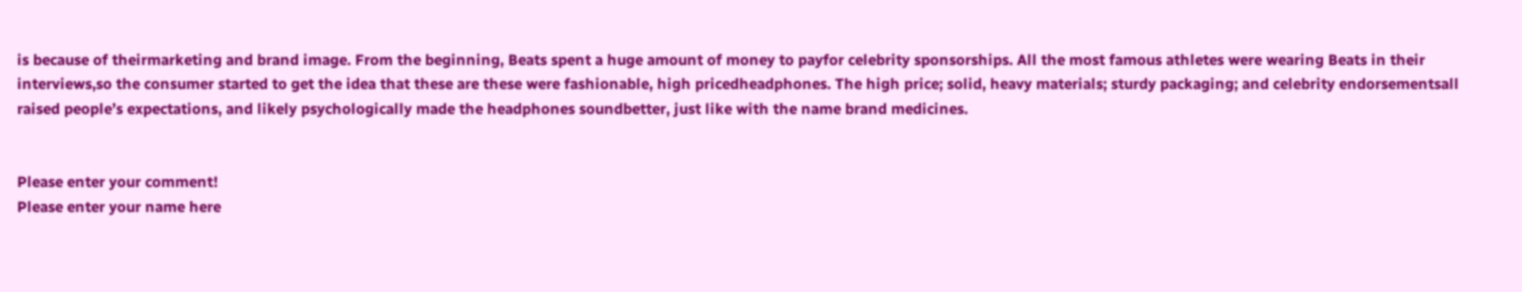is because of theirmarketing and brand image. From the beginning, Beats spent a huge amount of money to payfor celebrity sponsorships. All the most famous athletes were wearing Beats in their interviews,so the consumer started to get the idea that these are these were fashionable, high pricedheadphones. The high price; solid, heavy materials; sturdy packaging; and celebrity endorsementsall raised people’s expectations, and likely psychologically made the headphones soundbetter, just like with the name brand medicines.


Please enter your comment!
Please enter your name here